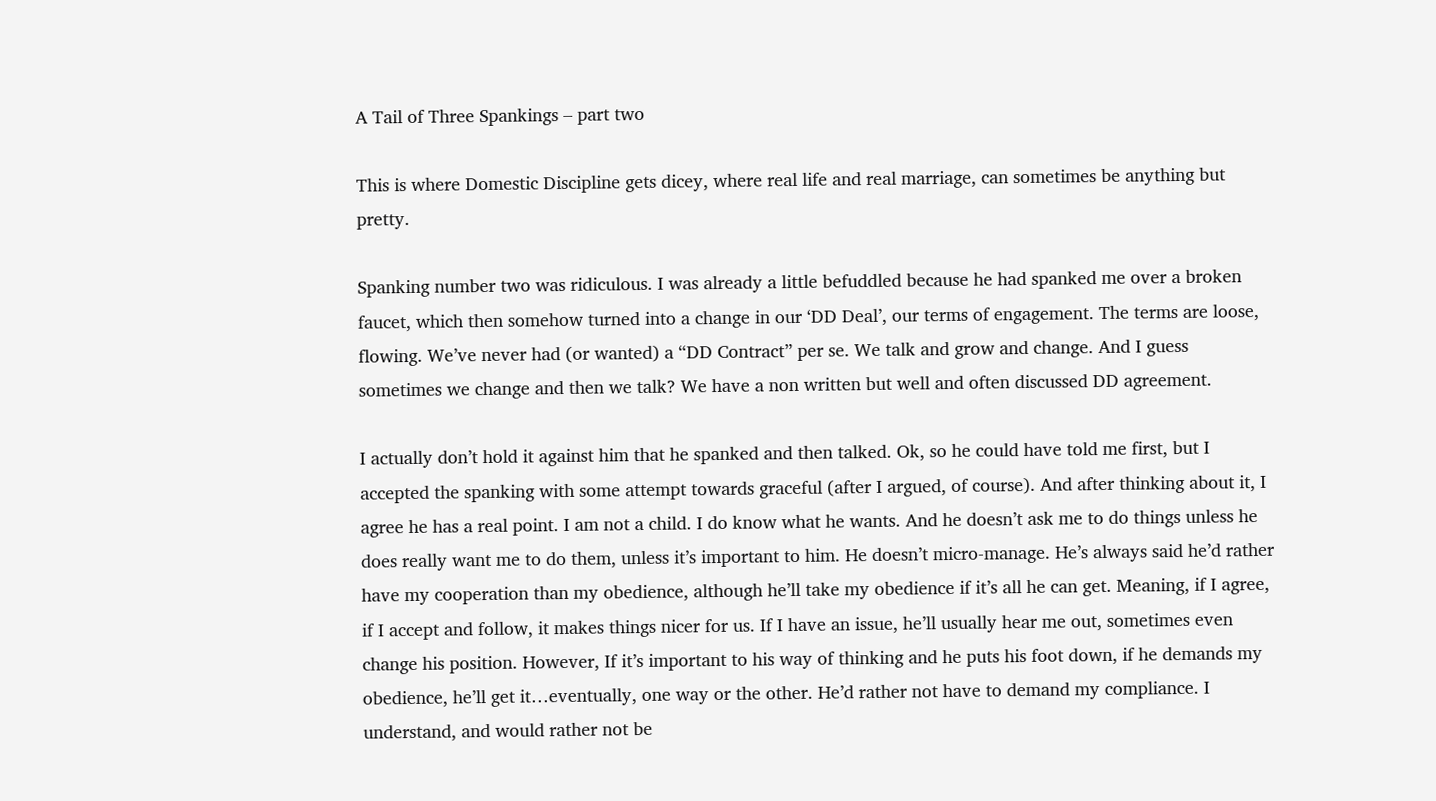A Tail of Three Spankings – part two

This is where Domestic Discipline gets dicey, where real life and real marriage, can sometimes be anything but pretty.

Spanking number two was ridiculous. I was already a little befuddled because he had spanked me over a broken faucet, which then somehow turned into a change in our ‘DD Deal’, our terms of engagement. The terms are loose, flowing. We’ve never had (or wanted) a “DD Contract” per se. We talk and grow and change. And I guess sometimes we change and then we talk? We have a non written but well and often discussed DD agreement.

I actually don’t hold it against him that he spanked and then talked. Ok, so he could have told me first, but I accepted the spanking with some attempt towards graceful (after I argued, of course). And after thinking about it, I agree he has a real point. I am not a child. I do know what he wants. And he doesn’t ask me to do things unless he does really want me to do them, unless it’s important to him. He doesn’t micro-manage. He’s always said he’d rather have my cooperation than my obedience, although he’ll take my obedience if it’s all he can get. Meaning, if I agree, if I accept and follow, it makes things nicer for us. If I have an issue, he’ll usually hear me out, sometimes even change his position. However, If it’s important to his way of thinking and he puts his foot down, if he demands my obedience, he’ll get it…eventually, one way or the other. He’d rather not have to demand my compliance. I understand, and would rather not be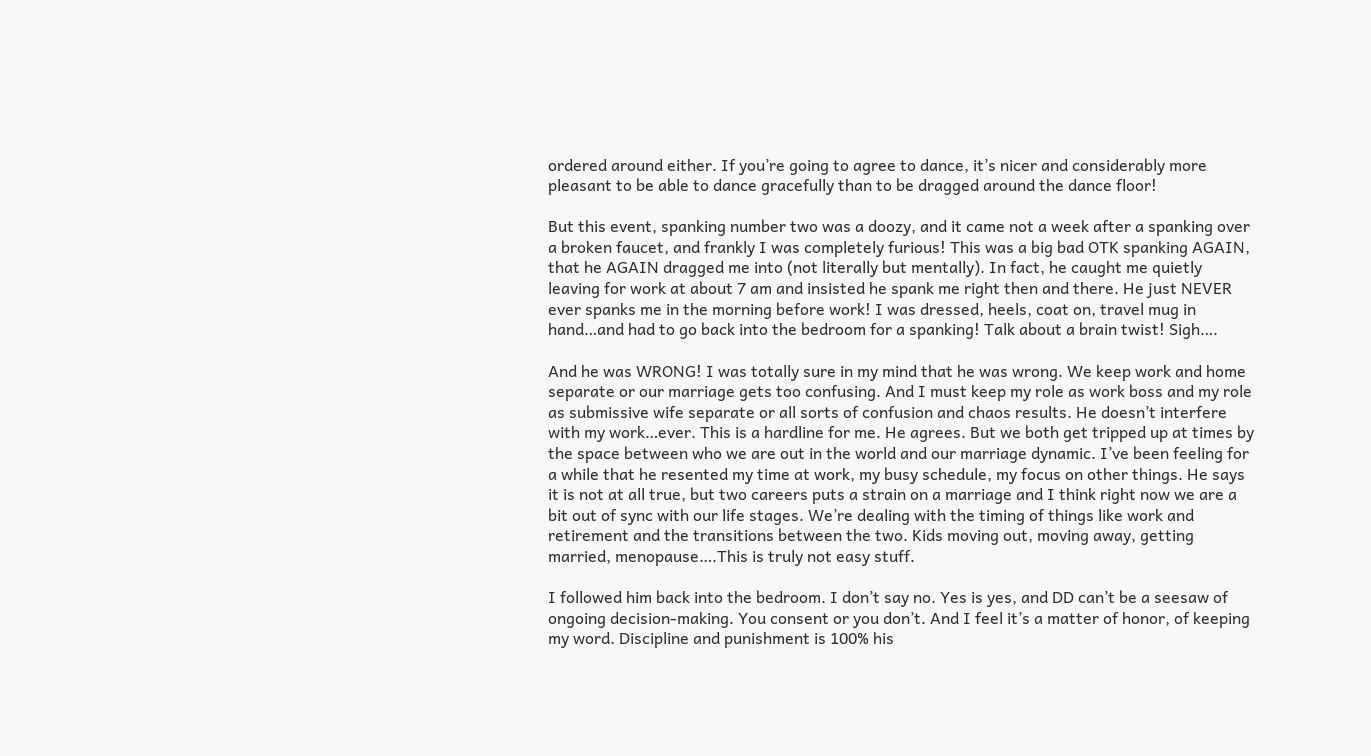ordered around either. If you’re going to agree to dance, it’s nicer and considerably more pleasant to be able to dance gracefully than to be dragged around the dance floor!

But this event, spanking number two was a doozy, and it came not a week after a spanking over a broken faucet, and frankly I was completely furious! This was a big bad OTK spanking AGAIN, that he AGAIN dragged me into (not literally but mentally). In fact, he caught me quietly leaving for work at about 7 am and insisted he spank me right then and there. He just NEVER ever spanks me in the morning before work! I was dressed, heels, coat on, travel mug in hand…and had to go back into the bedroom for a spanking! Talk about a brain twist! Sigh….

And he was WRONG! I was totally sure in my mind that he was wrong. We keep work and home separate or our marriage gets too confusing. And I must keep my role as work boss and my role as submissive wife separate or all sorts of confusion and chaos results. He doesn’t interfere with my work…ever. This is a hardline for me. He agrees. But we both get tripped up at times by the space between who we are out in the world and our marriage dynamic. I’ve been feeling for a while that he resented my time at work, my busy schedule, my focus on other things. He says it is not at all true, but two careers puts a strain on a marriage and I think right now we are a bit out of sync with our life stages. We’re dealing with the timing of things like work and retirement and the transitions between the two. Kids moving out, moving away, getting married, menopause….This is truly not easy stuff.

I followed him back into the bedroom. I don’t say no. Yes is yes, and DD can’t be a seesaw of ongoing decision-making. You consent or you don’t. And I feel it’s a matter of honor, of keeping my word. Discipline and punishment is 100% his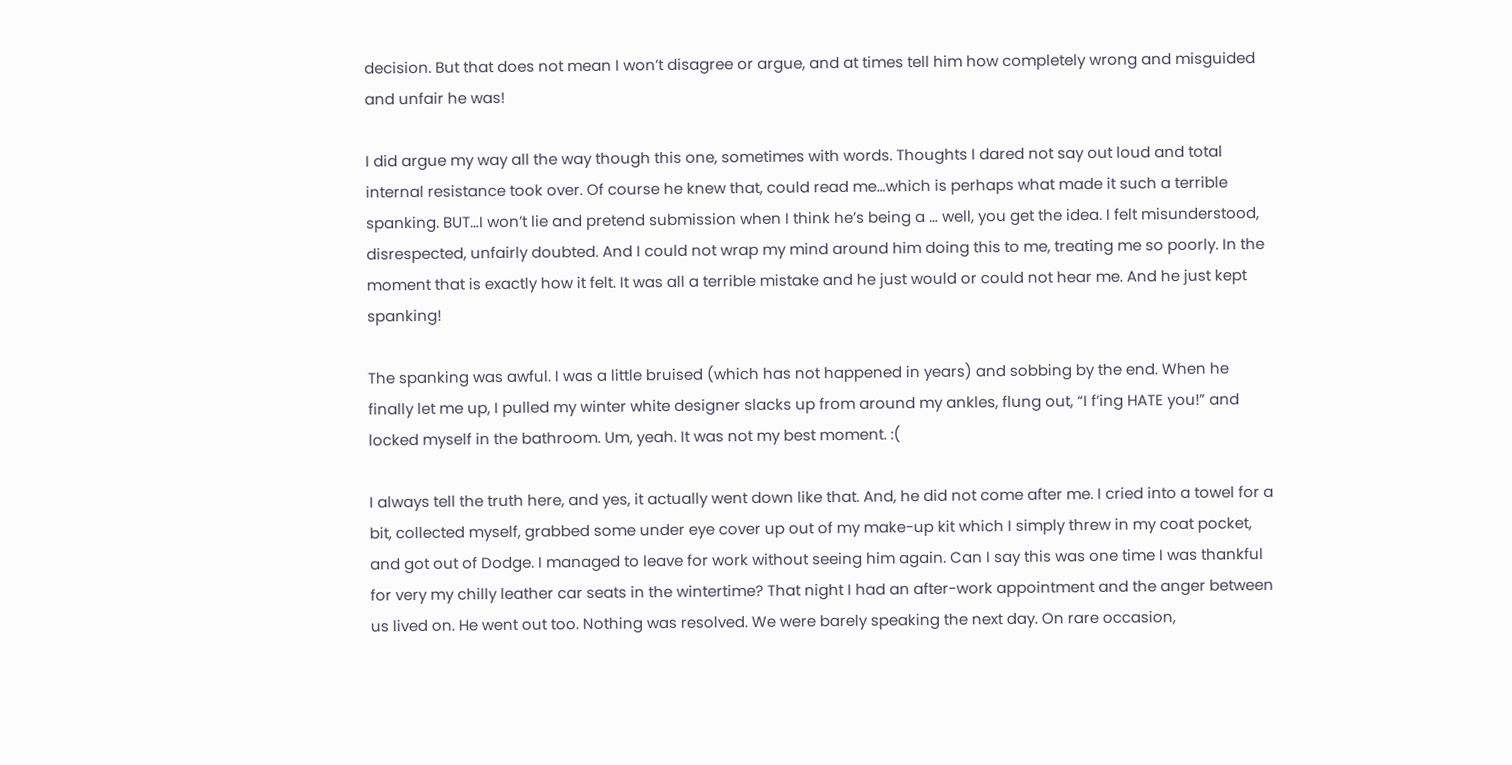decision. But that does not mean I won’t disagree or argue, and at times tell him how completely wrong and misguided and unfair he was!

I did argue my way all the way though this one, sometimes with words. Thoughts I dared not say out loud and total internal resistance took over. Of course he knew that, could read me…which is perhaps what made it such a terrible spanking. BUT…I won’t lie and pretend submission when I think he’s being a … well, you get the idea. I felt misunderstood, disrespected, unfairly doubted. And I could not wrap my mind around him doing this to me, treating me so poorly. In the moment that is exactly how it felt. It was all a terrible mistake and he just would or could not hear me. And he just kept spanking!

The spanking was awful. I was a little bruised (which has not happened in years) and sobbing by the end. When he finally let me up, I pulled my winter white designer slacks up from around my ankles, flung out, “I f’ing HATE you!” and locked myself in the bathroom. Um, yeah. It was not my best moment. :(

I always tell the truth here, and yes, it actually went down like that. And, he did not come after me. I cried into a towel for a bit, collected myself, grabbed some under eye cover up out of my make-up kit which I simply threw in my coat pocket, and got out of Dodge. I managed to leave for work without seeing him again. Can I say this was one time I was thankful for very my chilly leather car seats in the wintertime? That night I had an after-work appointment and the anger between us lived on. He went out too. Nothing was resolved. We were barely speaking the next day. On rare occasion,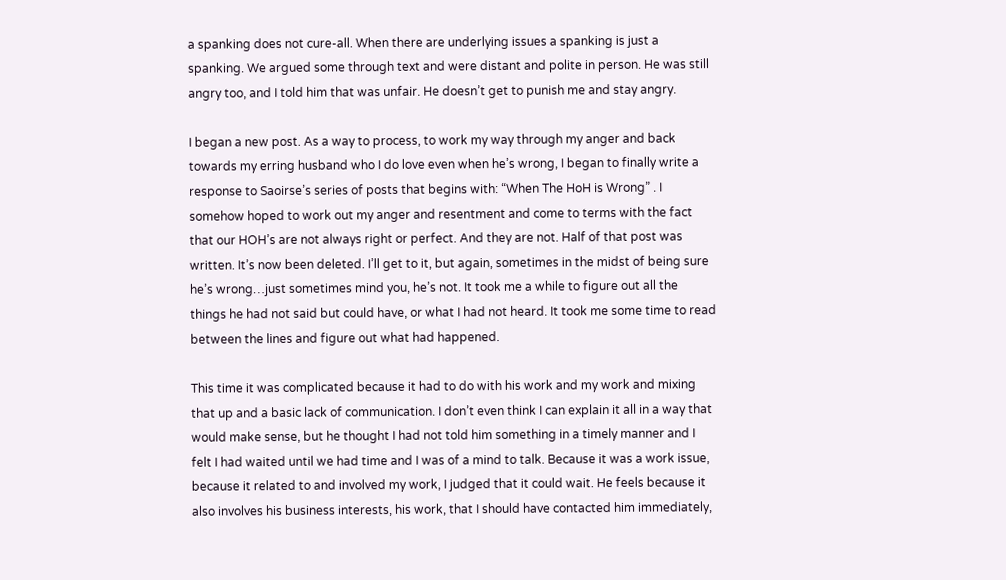a spanking does not cure-all. When there are underlying issues a spanking is just a spanking. We argued some through text and were distant and polite in person. He was still angry too, and I told him that was unfair. He doesn’t get to punish me and stay angry.

I began a new post. As a way to process, to work my way through my anger and back towards my erring husband who I do love even when he’s wrong, I began to finally write a response to Saoirse’s series of posts that begins with: “When The HoH is Wrong” . I somehow hoped to work out my anger and resentment and come to terms with the fact that our HOH’s are not always right or perfect. And they are not. Half of that post was written. It’s now been deleted. I’ll get to it, but again, sometimes in the midst of being sure he’s wrong…just sometimes mind you, he’s not. It took me a while to figure out all the things he had not said but could have, or what I had not heard. It took me some time to read between the lines and figure out what had happened.

This time it was complicated because it had to do with his work and my work and mixing that up and a basic lack of communication. I don’t even think I can explain it all in a way that would make sense, but he thought I had not told him something in a timely manner and I felt I had waited until we had time and I was of a mind to talk. Because it was a work issue, because it related to and involved my work, I judged that it could wait. He feels because it also involves his business interests, his work, that I should have contacted him immediately,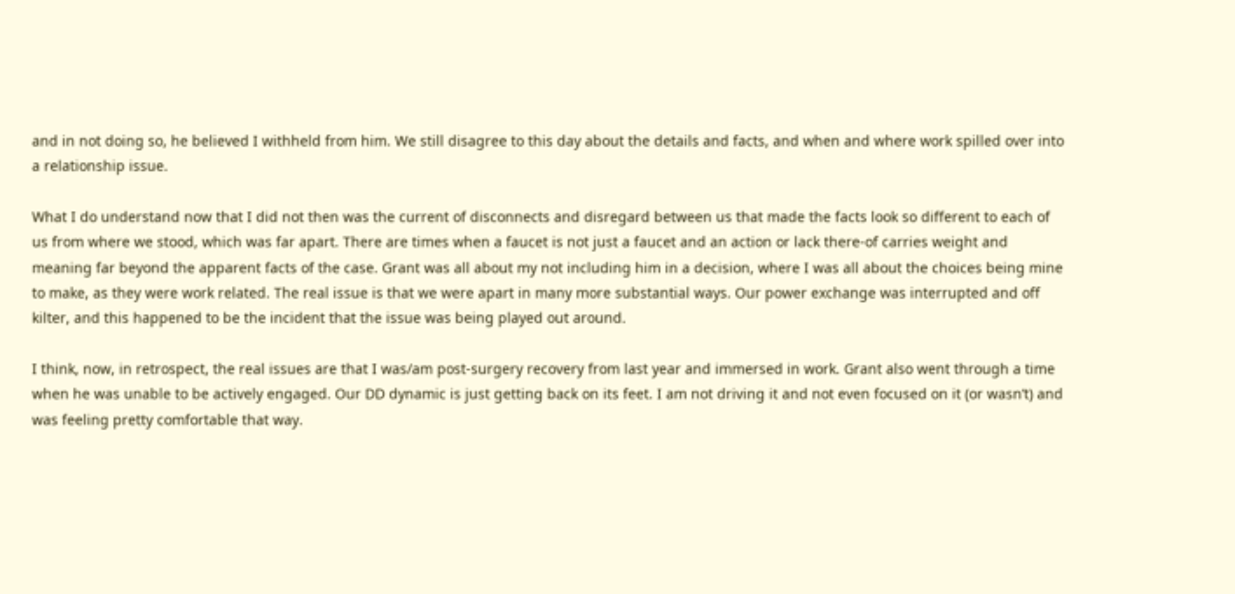and in not doing so, he believed I withheld from him. We still disagree to this day about the details and facts, and when and where work spilled over into a relationship issue.

What I do understand now that I did not then was the current of disconnects and disregard between us that made the facts look so different to each of us from where we stood, which was far apart. There are times when a faucet is not just a faucet and an action or lack there-of carries weight and meaning far beyond the apparent facts of the case. Grant was all about my not including him in a decision, where I was all about the choices being mine to make, as they were work related. The real issue is that we were apart in many more substantial ways. Our power exchange was interrupted and off kilter, and this happened to be the incident that the issue was being played out around.

I think, now, in retrospect, the real issues are that I was/am post-surgery recovery from last year and immersed in work. Grant also went through a time when he was unable to be actively engaged. Our DD dynamic is just getting back on its feet. I am not driving it and not even focused on it (or wasn’t) and was feeling pretty comfortable that way.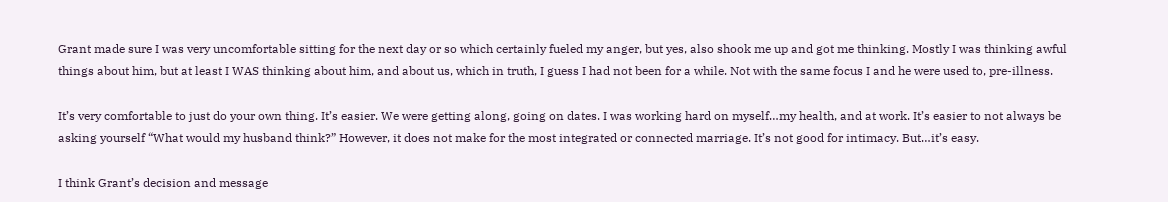Grant made sure I was very uncomfortable sitting for the next day or so which certainly fueled my anger, but yes, also shook me up and got me thinking. Mostly I was thinking awful things about him, but at least I WAS thinking about him, and about us, which in truth, I guess I had not been for a while. Not with the same focus I and he were used to, pre-illness.

It’s very comfortable to just do your own thing. It’s easier. We were getting along, going on dates. I was working hard on myself…my health, and at work. It’s easier to not always be asking yourself “What would my husband think?” However, it does not make for the most integrated or connected marriage. It’s not good for intimacy. But…it’s easy.

I think Grant’s decision and message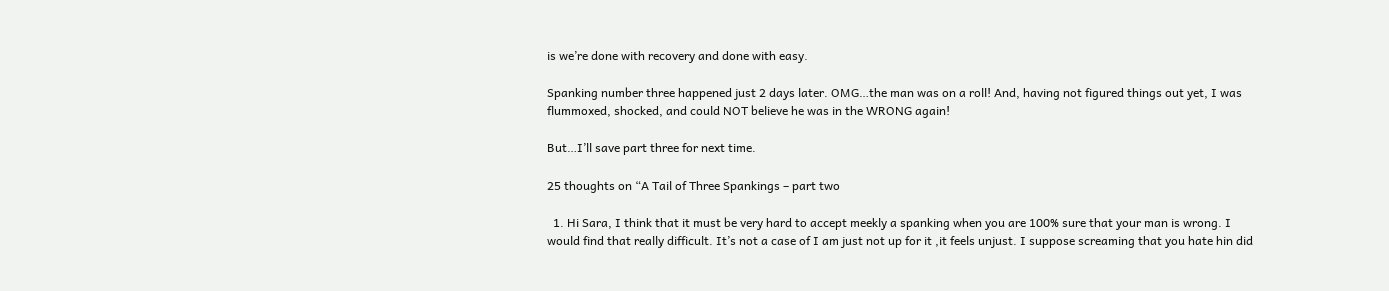is we’re done with recovery and done with easy.

Spanking number three happened just 2 days later. OMG…the man was on a roll! And, having not figured things out yet, I was flummoxed, shocked, and could NOT believe he was in the WRONG again!

But…I’ll save part three for next time.

25 thoughts on “A Tail of Three Spankings – part two

  1. Hi Sara, I think that it must be very hard to accept meekly a spanking when you are 100% sure that your man is wrong. I would find that really difficult. It’s not a case of I am just not up for it ,it feels unjust. I suppose screaming that you hate hin did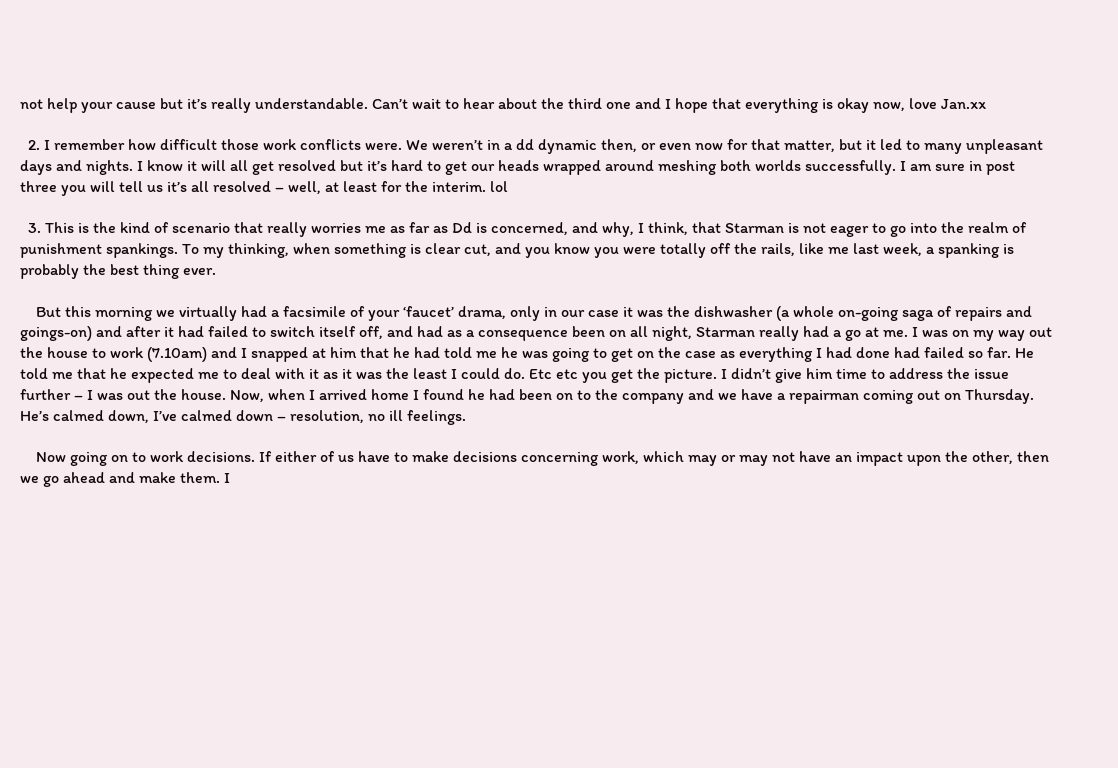not help your cause but it’s really understandable. Can’t wait to hear about the third one and I hope that everything is okay now, love Jan.xx

  2. I remember how difficult those work conflicts were. We weren’t in a dd dynamic then, or even now for that matter, but it led to many unpleasant days and nights. I know it will all get resolved but it’s hard to get our heads wrapped around meshing both worlds successfully. I am sure in post three you will tell us it’s all resolved – well, at least for the interim. lol

  3. This is the kind of scenario that really worries me as far as Dd is concerned, and why, I think, that Starman is not eager to go into the realm of punishment spankings. To my thinking, when something is clear cut, and you know you were totally off the rails, like me last week, a spanking is probably the best thing ever.

    But this morning we virtually had a facsimile of your ‘faucet’ drama, only in our case it was the dishwasher (a whole on-going saga of repairs and goings-on) and after it had failed to switch itself off, and had as a consequence been on all night, Starman really had a go at me. I was on my way out the house to work (7.10am) and I snapped at him that he had told me he was going to get on the case as everything I had done had failed so far. He told me that he expected me to deal with it as it was the least I could do. Etc etc you get the picture. I didn’t give him time to address the issue further – I was out the house. Now, when I arrived home I found he had been on to the company and we have a repairman coming out on Thursday. He’s calmed down, I’ve calmed down – resolution, no ill feelings.

    Now going on to work decisions. If either of us have to make decisions concerning work, which may or may not have an impact upon the other, then we go ahead and make them. I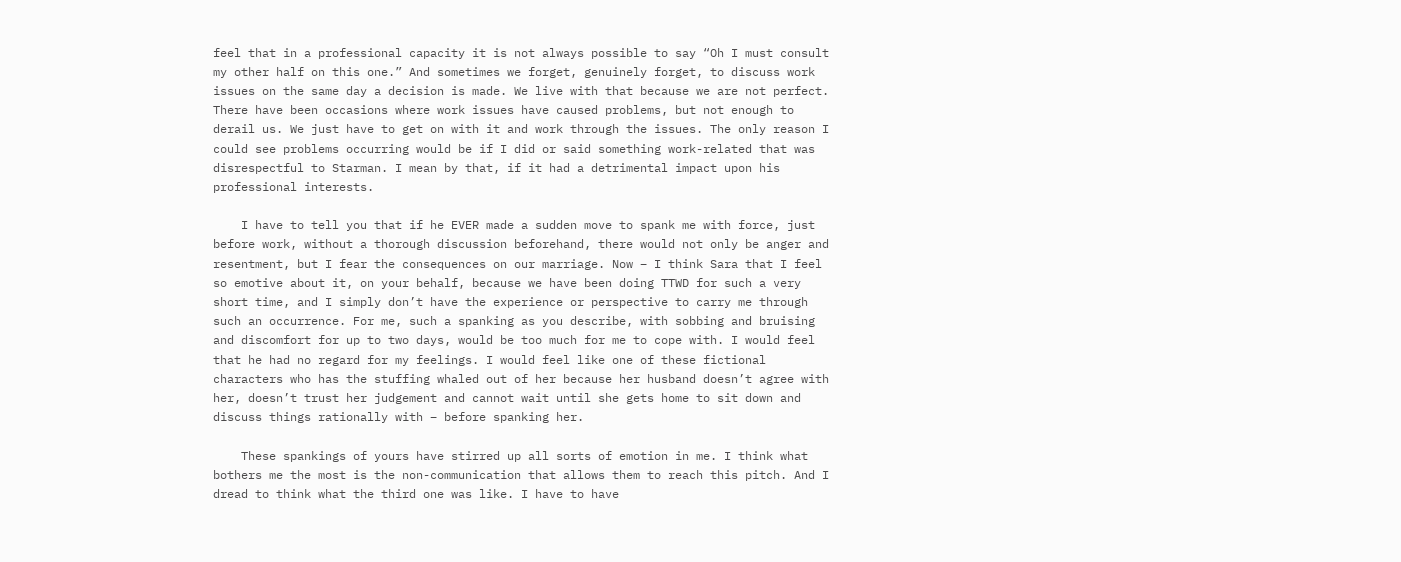feel that in a professional capacity it is not always possible to say “Oh I must consult my other half on this one.” And sometimes we forget, genuinely forget, to discuss work issues on the same day a decision is made. We live with that because we are not perfect. There have been occasions where work issues have caused problems, but not enough to derail us. We just have to get on with it and work through the issues. The only reason I could see problems occurring would be if I did or said something work-related that was disrespectful to Starman. I mean by that, if it had a detrimental impact upon his professional interests.

    I have to tell you that if he EVER made a sudden move to spank me with force, just before work, without a thorough discussion beforehand, there would not only be anger and resentment, but I fear the consequences on our marriage. Now – I think Sara that I feel so emotive about it, on your behalf, because we have been doing TTWD for such a very short time, and I simply don’t have the experience or perspective to carry me through such an occurrence. For me, such a spanking as you describe, with sobbing and bruising and discomfort for up to two days, would be too much for me to cope with. I would feel that he had no regard for my feelings. I would feel like one of these fictional characters who has the stuffing whaled out of her because her husband doesn’t agree with her, doesn’t trust her judgement and cannot wait until she gets home to sit down and discuss things rationally with – before spanking her.

    These spankings of yours have stirred up all sorts of emotion in me. I think what bothers me the most is the non-communication that allows them to reach this pitch. And I dread to think what the third one was like. I have to have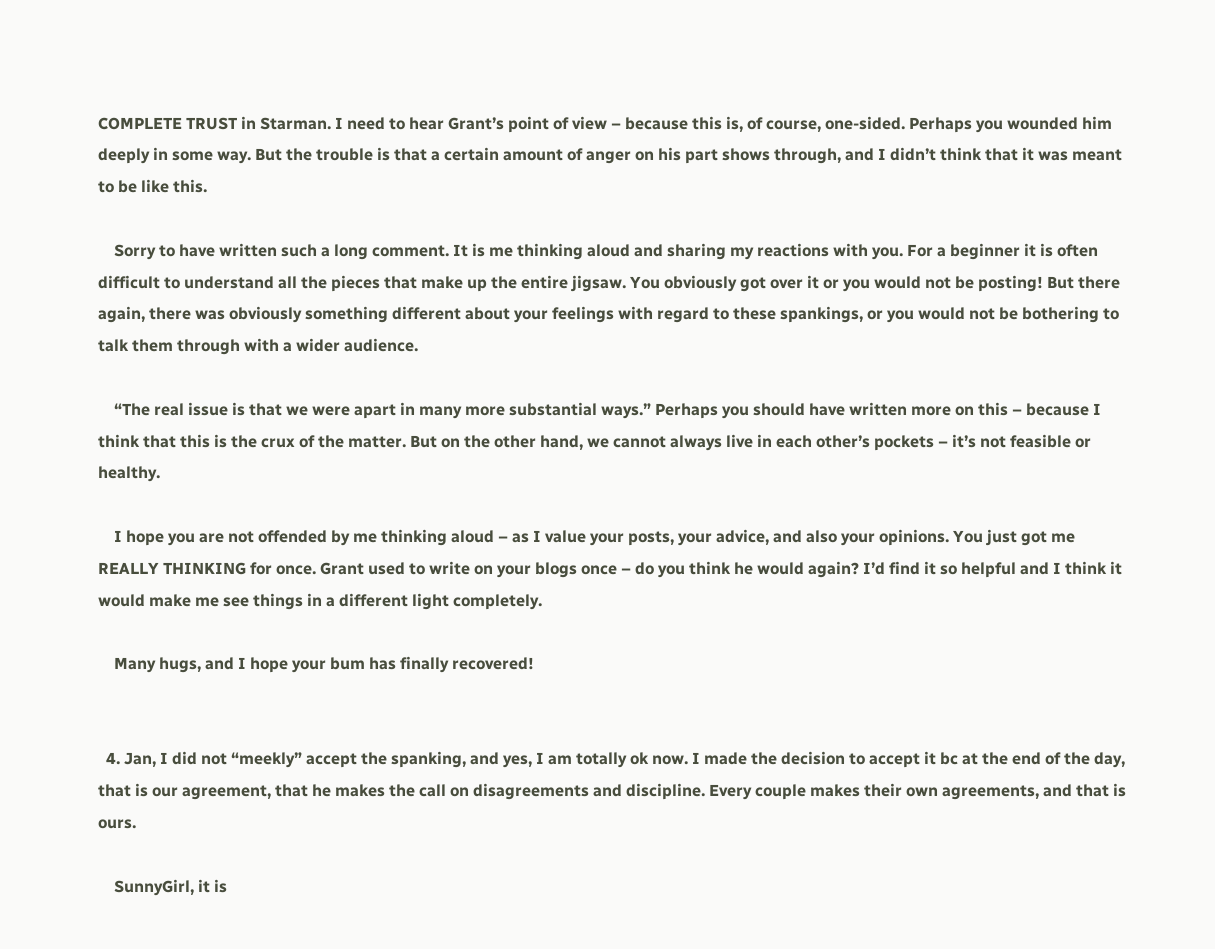COMPLETE TRUST in Starman. I need to hear Grant’s point of view – because this is, of course, one-sided. Perhaps you wounded him deeply in some way. But the trouble is that a certain amount of anger on his part shows through, and I didn’t think that it was meant to be like this.

    Sorry to have written such a long comment. It is me thinking aloud and sharing my reactions with you. For a beginner it is often difficult to understand all the pieces that make up the entire jigsaw. You obviously got over it or you would not be posting! But there again, there was obviously something different about your feelings with regard to these spankings, or you would not be bothering to talk them through with a wider audience.

    “The real issue is that we were apart in many more substantial ways.” Perhaps you should have written more on this – because I think that this is the crux of the matter. But on the other hand, we cannot always live in each other’s pockets – it’s not feasible or healthy.

    I hope you are not offended by me thinking aloud – as I value your posts, your advice, and also your opinions. You just got me REALLY THINKING for once. Grant used to write on your blogs once – do you think he would again? I’d find it so helpful and I think it would make me see things in a different light completely.

    Many hugs, and I hope your bum has finally recovered!


  4. Jan, I did not “meekly” accept the spanking, and yes, I am totally ok now. I made the decision to accept it bc at the end of the day, that is our agreement, that he makes the call on disagreements and discipline. Every couple makes their own agreements, and that is ours.

    SunnyGirl, it is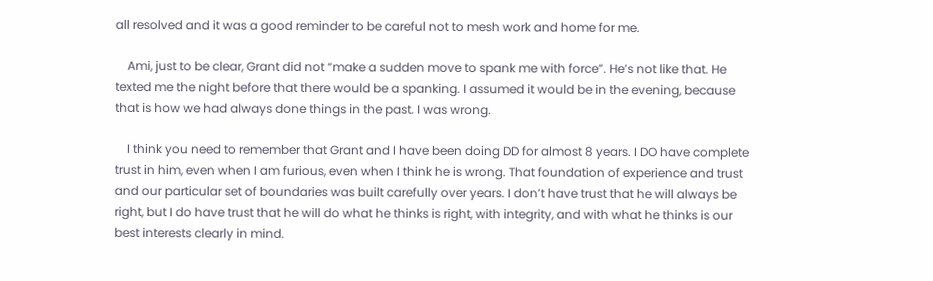all resolved and it was a good reminder to be careful not to mesh work and home for me.

    Ami, just to be clear, Grant did not “make a sudden move to spank me with force”. He’s not like that. He texted me the night before that there would be a spanking. I assumed it would be in the evening, because that is how we had always done things in the past. I was wrong.

    I think you need to remember that Grant and I have been doing DD for almost 8 years. I DO have complete trust in him, even when I am furious, even when I think he is wrong. That foundation of experience and trust and our particular set of boundaries was built carefully over years. I don’t have trust that he will always be right, but I do have trust that he will do what he thinks is right, with integrity, and with what he thinks is our best interests clearly in mind.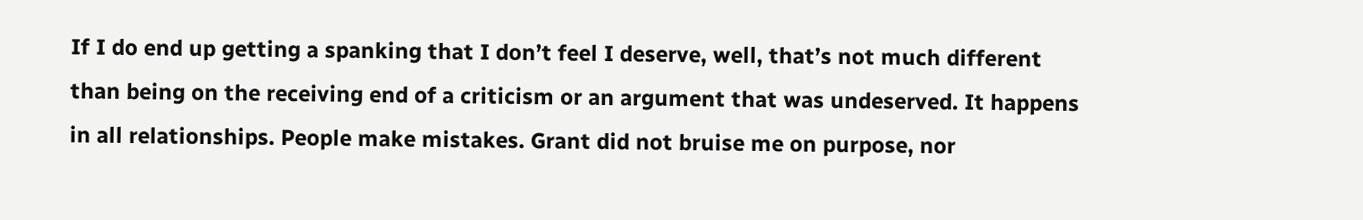If I do end up getting a spanking that I don’t feel I deserve, well, that’s not much different than being on the receiving end of a criticism or an argument that was undeserved. It happens in all relationships. People make mistakes. Grant did not bruise me on purpose, nor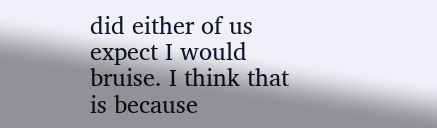did either of us expect I would bruise. I think that is because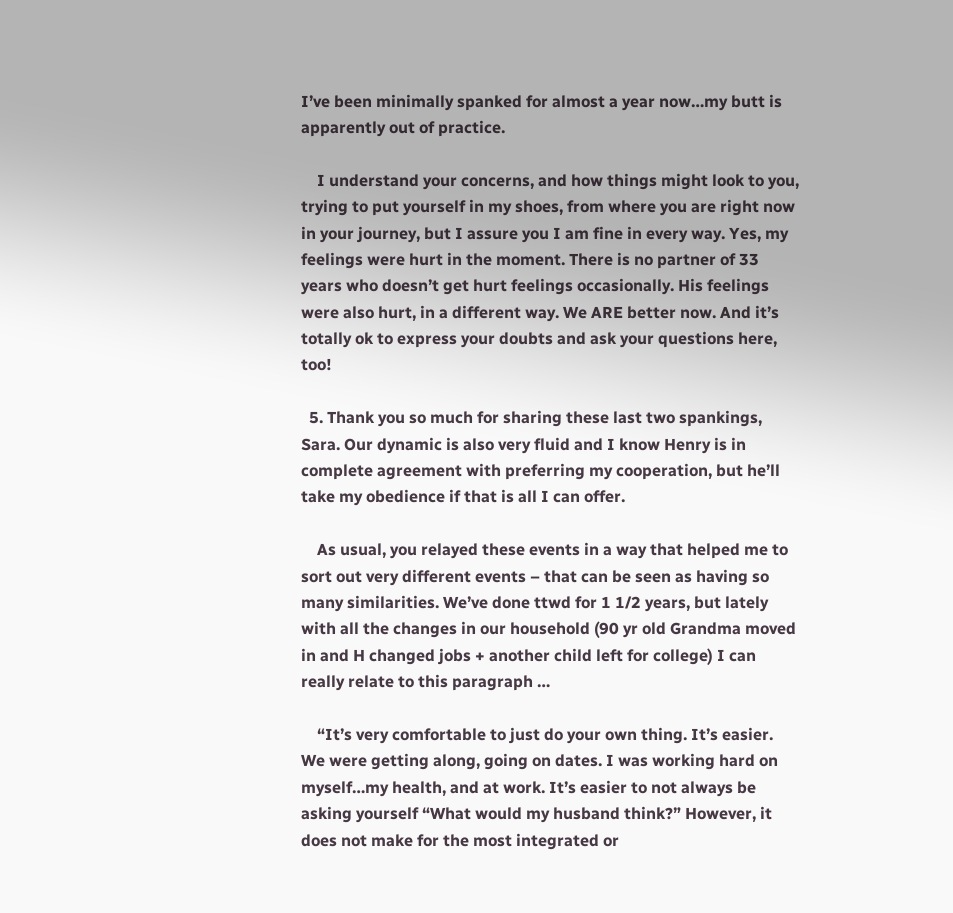I’ve been minimally spanked for almost a year now…my butt is apparently out of practice.

    I understand your concerns, and how things might look to you, trying to put yourself in my shoes, from where you are right now in your journey, but I assure you I am fine in every way. Yes, my feelings were hurt in the moment. There is no partner of 33 years who doesn’t get hurt feelings occasionally. His feelings were also hurt, in a different way. We ARE better now. And it’s totally ok to express your doubts and ask your questions here, too!

  5. Thank you so much for sharing these last two spankings, Sara. Our dynamic is also very fluid and I know Henry is in complete agreement with preferring my cooperation, but he’ll take my obedience if that is all I can offer.

    As usual, you relayed these events in a way that helped me to sort out very different events – that can be seen as having so many similarities. We’ve done ttwd for 1 1/2 years, but lately with all the changes in our household (90 yr old Grandma moved in and H changed jobs + another child left for college) I can really relate to this paragraph …

    “It’s very comfortable to just do your own thing. It’s easier. We were getting along, going on dates. I was working hard on myself…my health, and at work. It’s easier to not always be asking yourself “What would my husband think?” However, it does not make for the most integrated or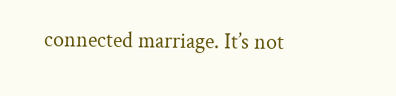connected marriage. It’s not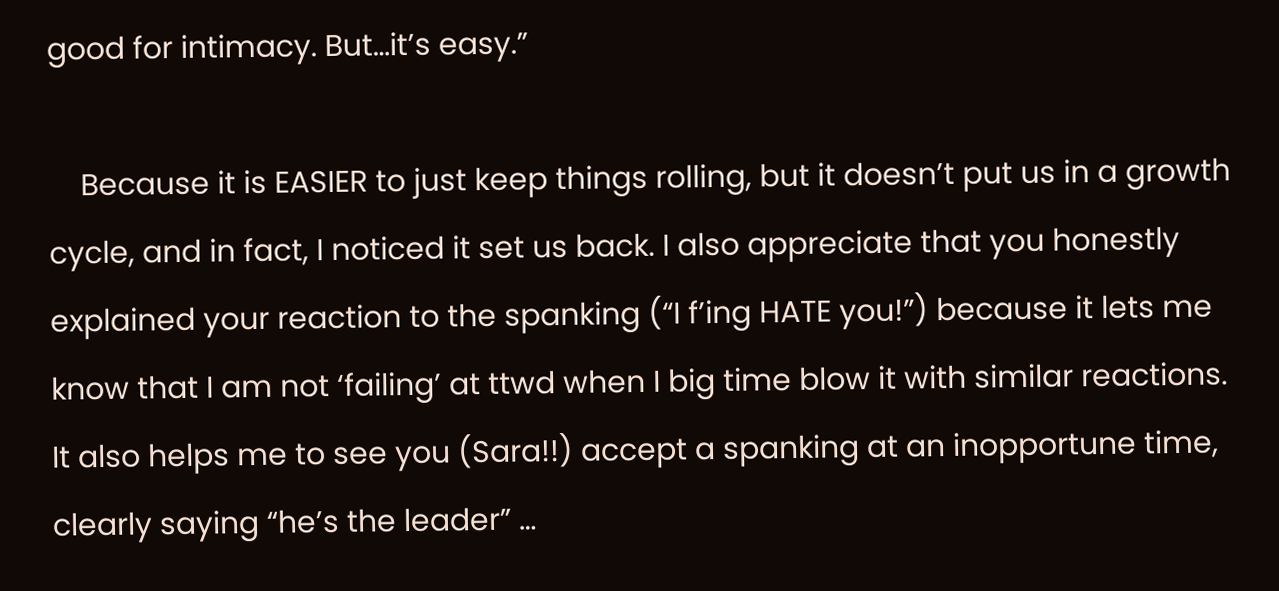good for intimacy. But…it’s easy.”

    Because it is EASIER to just keep things rolling, but it doesn’t put us in a growth cycle, and in fact, I noticed it set us back. I also appreciate that you honestly explained your reaction to the spanking (“I f’ing HATE you!”) because it lets me know that I am not ‘failing’ at ttwd when I big time blow it with similar reactions. It also helps me to see you (Sara!!) accept a spanking at an inopportune time, clearly saying “he’s the leader” …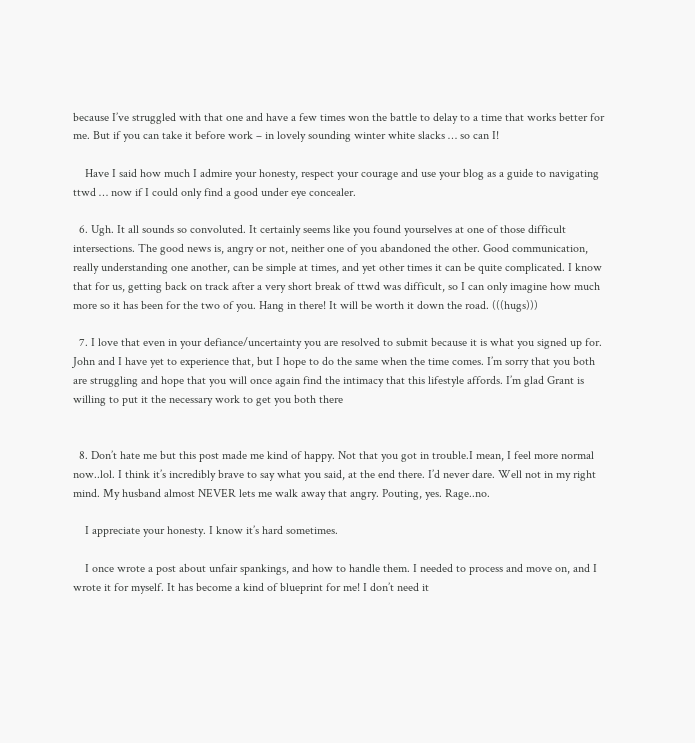because I’ve struggled with that one and have a few times won the battle to delay to a time that works better for me. But if you can take it before work – in lovely sounding winter white slacks … so can I!

    Have I said how much I admire your honesty, respect your courage and use your blog as a guide to navigating ttwd … now if I could only find a good under eye concealer.

  6. Ugh. It all sounds so convoluted. It certainly seems like you found yourselves at one of those difficult intersections. The good news is, angry or not, neither one of you abandoned the other. Good communication, really understanding one another, can be simple at times, and yet other times it can be quite complicated. I know that for us, getting back on track after a very short break of ttwd was difficult, so I can only imagine how much more so it has been for the two of you. Hang in there! It will be worth it down the road. (((hugs)))

  7. I love that even in your defiance/uncertainty you are resolved to submit because it is what you signed up for. John and I have yet to experience that, but I hope to do the same when the time comes. I’m sorry that you both are struggling and hope that you will once again find the intimacy that this lifestyle affords. I’m glad Grant is willing to put it the necessary work to get you both there


  8. Don’t hate me but this post made me kind of happy. Not that you got in trouble.I mean, I feel more normal now..lol. I think it’s incredibly brave to say what you said, at the end there. I’d never dare. Well not in my right mind. My husband almost NEVER lets me walk away that angry. Pouting, yes. Rage..no.

    I appreciate your honesty. I know it’s hard sometimes.

    I once wrote a post about unfair spankings, and how to handle them. I needed to process and move on, and I wrote it for myself. It has become a kind of blueprint for me! I don’t need it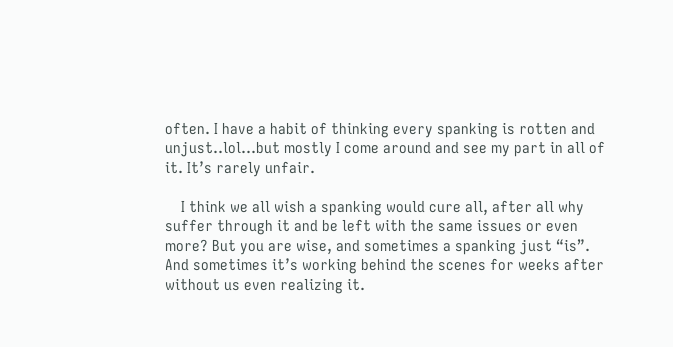often. I have a habit of thinking every spanking is rotten and unjust..lol…but mostly I come around and see my part in all of it. It’s rarely unfair.

    I think we all wish a spanking would cure all, after all why suffer through it and be left with the same issues or even more? But you are wise, and sometimes a spanking just “is”. And sometimes it’s working behind the scenes for weeks after without us even realizing it.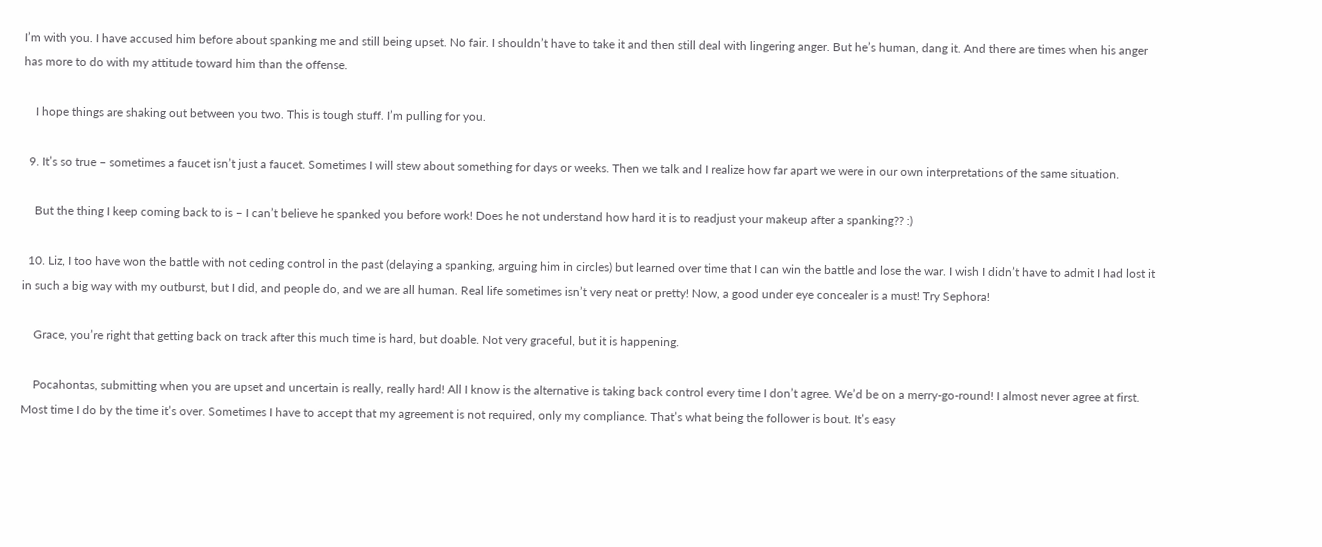I’m with you. I have accused him before about spanking me and still being upset. No fair. I shouldn’t have to take it and then still deal with lingering anger. But he’s human, dang it. And there are times when his anger has more to do with my attitude toward him than the offense.

    I hope things are shaking out between you two. This is tough stuff. I’m pulling for you.

  9. It’s so true – sometimes a faucet isn’t just a faucet. Sometimes I will stew about something for days or weeks. Then we talk and I realize how far apart we were in our own interpretations of the same situation.

    But the thing I keep coming back to is – I can’t believe he spanked you before work! Does he not understand how hard it is to readjust your makeup after a spanking?? :)

  10. Liz, I too have won the battle with not ceding control in the past (delaying a spanking, arguing him in circles) but learned over time that I can win the battle and lose the war. I wish I didn’t have to admit I had lost it in such a big way with my outburst, but I did, and people do, and we are all human. Real life sometimes isn’t very neat or pretty! Now, a good under eye concealer is a must! Try Sephora!

    Grace, you’re right that getting back on track after this much time is hard, but doable. Not very graceful, but it is happening.

    Pocahontas, submitting when you are upset and uncertain is really, really hard! All I know is the alternative is taking back control every time I don’t agree. We’d be on a merry-go-round! I almost never agree at first. Most time I do by the time it’s over. Sometimes I have to accept that my agreement is not required, only my compliance. That’s what being the follower is bout. It’s easy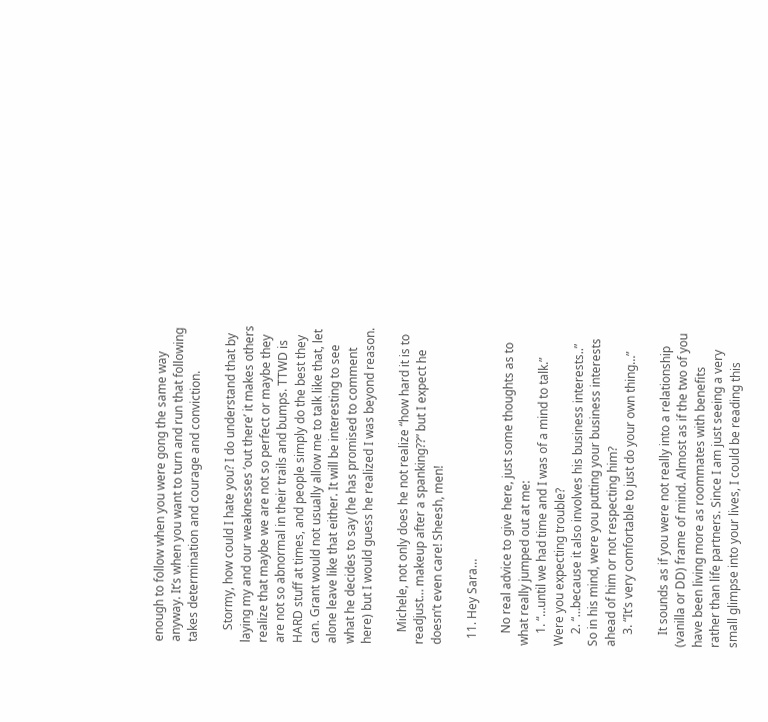enough to follow when you were gong the same way anyway. It’s when you want to turn and run that following takes determination and courage and conviction.

    Stormy, how could I hate you? I do understand that by laying my and our weaknesses ‘out there’ it makes others realize that maybe we are not so perfect or maybe they are not so abnormal in their trails and bumps. TTWD is HARD stuff at times, and people simply do the best they can. Grant would not usually allow me to talk like that, let alone leave like that either. It will be interesting to see what he decides to say (he has promised to comment here) but I would guess he realized I was beyond reason.

    Michele, not only does he not realize “how hard it is to readjust… makeup after a spanking??” but I expect he doesn’t even care! Sheesh, men!

  11. Hey Sara…

    No real advice to give here, just some thoughts as to what really jumped out at me:
    1. “…until we had time and I was of a mind to talk.” Were you expecting trouble?
    2. “…because it also involves his business interests..” So in his mind, were you putting your business interests ahead of him or not respecting him?
    3. “It’s very comfortable to just do your own thing…”

    It sounds as if you were not really into a relationship (vanilla or DD) frame of mind. Almost as if the two of you have been living more as roommates with benefits rather than life partners. Since I am just seeing a very small glimpse into your lives, I could be reading this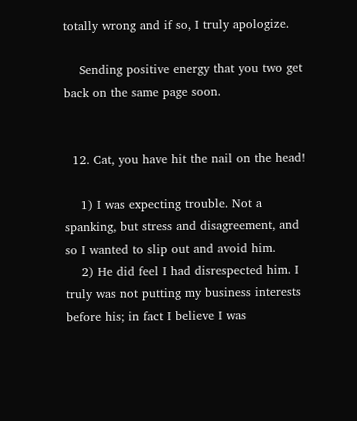totally wrong and if so, I truly apologize.

    Sending positive energy that you two get back on the same page soon.


  12. Cat, you have hit the nail on the head!

    1) I was expecting trouble. Not a spanking, but stress and disagreement, and so I wanted to slip out and avoid him.
    2) He did feel I had disrespected him. I truly was not putting my business interests before his; in fact I believe I was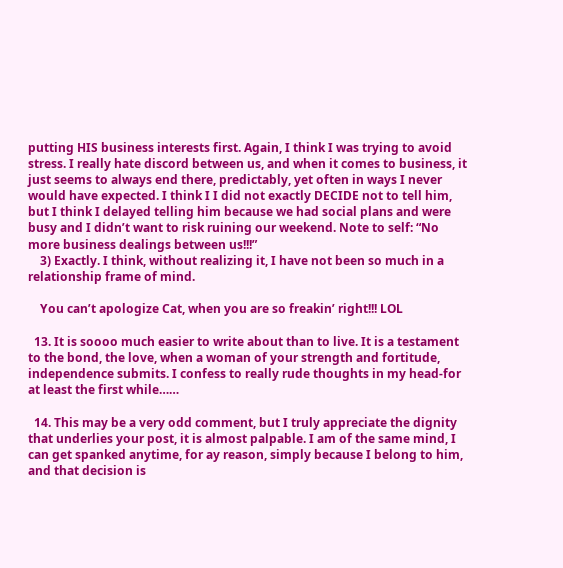putting HIS business interests first. Again, I think I was trying to avoid stress. I really hate discord between us, and when it comes to business, it just seems to always end there, predictably, yet often in ways I never would have expected. I think I I did not exactly DECIDE not to tell him, but I think I delayed telling him because we had social plans and were busy and I didn’t want to risk ruining our weekend. Note to self: “No more business dealings between us!!!”
    3) Exactly. I think, without realizing it, I have not been so much in a relationship frame of mind.

    You can’t apologize Cat, when you are so freakin’ right!!! LOL

  13. It is soooo much easier to write about than to live. It is a testament to the bond, the love, when a woman of your strength and fortitude, independence submits. I confess to really rude thoughts in my head-for at least the first while……

  14. This may be a very odd comment, but I truly appreciate the dignity that underlies your post, it is almost palpable. I am of the same mind, I can get spanked anytime, for ay reason, simply because I belong to him, and that decision is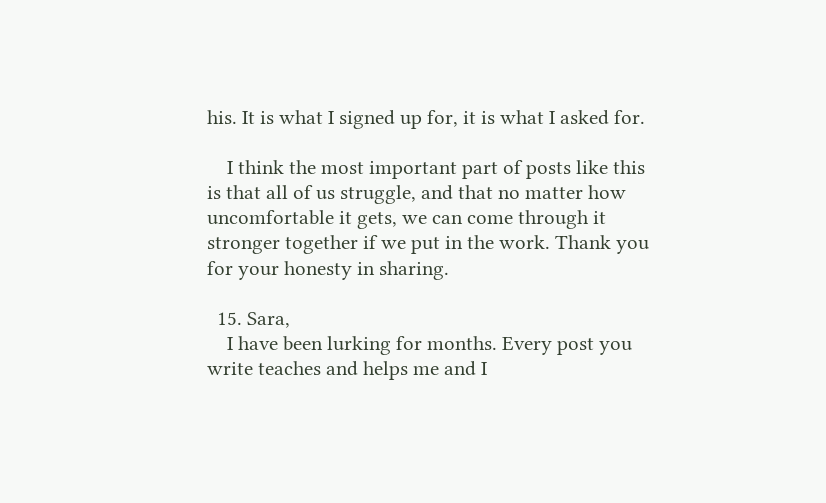his. It is what I signed up for, it is what I asked for.

    I think the most important part of posts like this is that all of us struggle, and that no matter how uncomfortable it gets, we can come through it stronger together if we put in the work. Thank you for your honesty in sharing.

  15. Sara,
    I have been lurking for months. Every post you write teaches and helps me and I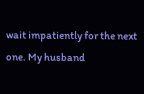wait impatiently for the next one. My husband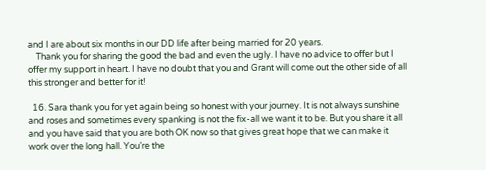and I are about six months in our DD life after being married for 20 years.
    Thank you for sharing the good the bad and even the ugly. I have no advice to offer but I offer my support in heart. I have no doubt that you and Grant will come out the other side of all this stronger and better for it!

  16. Sara thank you for yet again being so honest with your journey. It is not always sunshine and roses and sometimes every spanking is not the fix-all we want it to be. But you share it all and you have said that you are both OK now so that gives great hope that we can make it work over the long hall. You’re the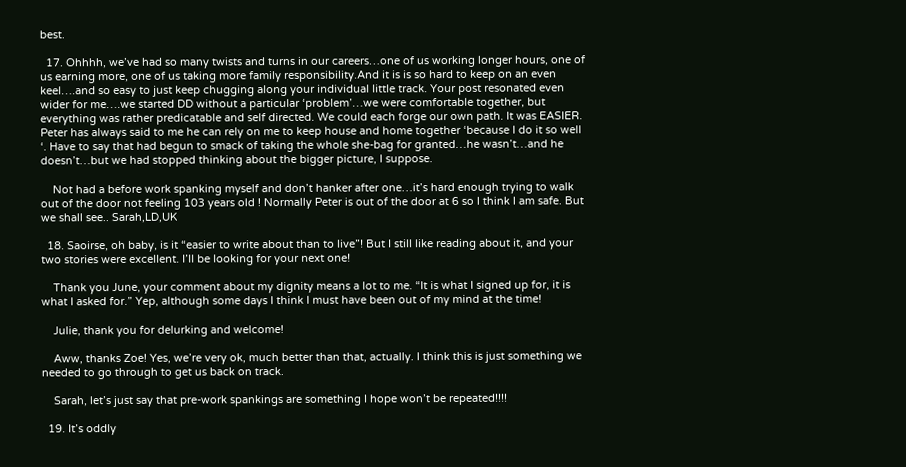best.

  17. Ohhhh, we’ve had so many twists and turns in our careers…one of us working longer hours, one of us earning more, one of us taking more family responsibility.And it is is so hard to keep on an even keel….and so easy to just keep chugging along your individual little track. Your post resonated even wider for me….we started DD without a particular ‘problem’…we were comfortable together, but everything was rather predicatable and self directed. We could each forge our own path. It was EASIER. Peter has always said to me he can rely on me to keep house and home together ‘because I do it so well ‘. Have to say that had begun to smack of taking the whole she-bag for granted…he wasn’t…and he doesn’t…but we had stopped thinking about the bigger picture, I suppose.

    Not had a before work spanking myself and don’t hanker after one…it’s hard enough trying to walk out of the door not feeling 103 years old ! Normally Peter is out of the door at 6 so I think I am safe. But we shall see.. Sarah,LD,UK

  18. Saoirse, oh baby, is it “easier to write about than to live”! But I still like reading about it, and your two stories were excellent. I’ll be looking for your next one!

    Thank you June, your comment about my dignity means a lot to me. “It is what I signed up for, it is what I asked for.” Yep, although some days I think I must have been out of my mind at the time!

    Julie, thank you for delurking and welcome!

    Aww, thanks Zoe! Yes, we’re very ok, much better than that, actually. I think this is just something we needed to go through to get us back on track.

    Sarah, let’s just say that pre-work spankings are something I hope won’t be repeated!!!!

  19. It’s oddly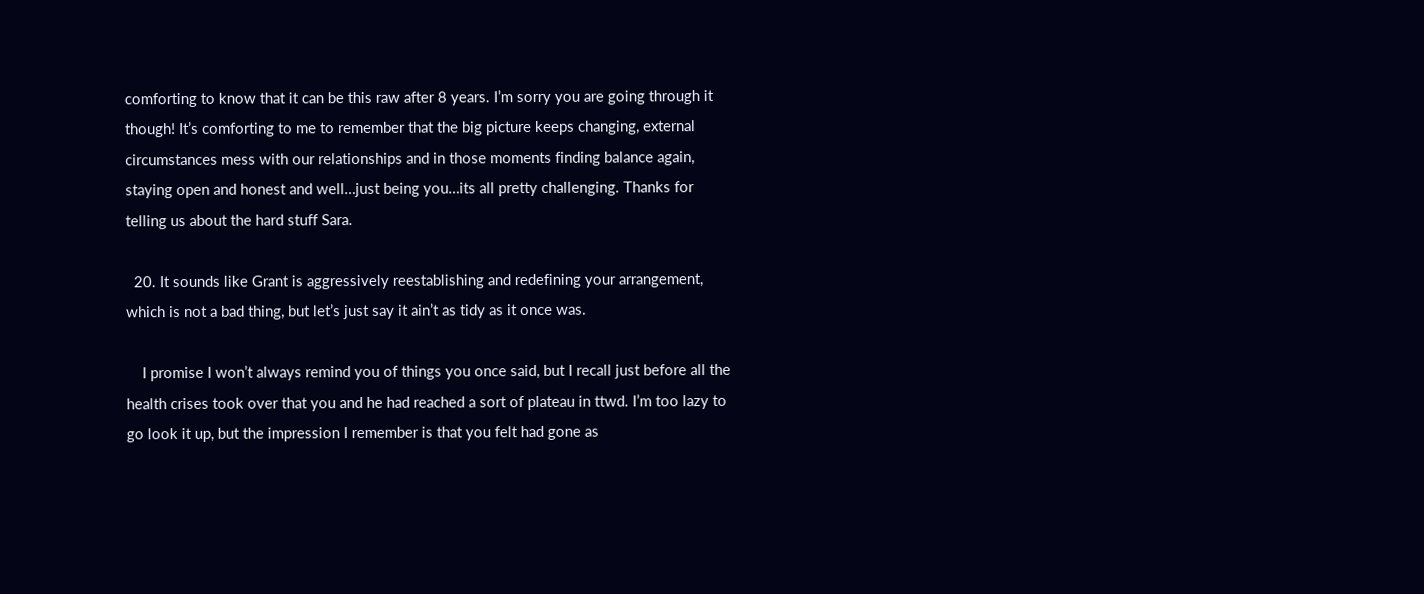comforting to know that it can be this raw after 8 years. I’m sorry you are going through it though! It’s comforting to me to remember that the big picture keeps changing, external circumstances mess with our relationships and in those moments finding balance again, staying open and honest and well…just being you…its all pretty challenging. Thanks for telling us about the hard stuff Sara.

  20. It sounds like Grant is aggressively reestablishing and redefining your arrangement, which is not a bad thing, but let’s just say it ain’t as tidy as it once was.

    I promise I won’t always remind you of things you once said, but I recall just before all the health crises took over that you and he had reached a sort of plateau in ttwd. I’m too lazy to go look it up, but the impression I remember is that you felt had gone as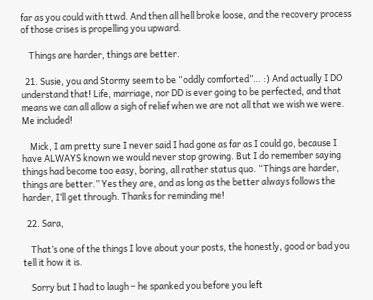far as you could with ttwd. And then all hell broke loose, and the recovery process of those crises is propelling you upward.

    Things are harder, things are better.

  21. Susie, you and Stormy seem to be “oddly comforted”… :) And actually I DO understand that! Life, marriage, nor DD is ever going to be perfected, and that means we can all allow a sigh of relief when we are not all that we wish we were. Me included!

    Mick, I am pretty sure I never said I had gone as far as I could go, because I have ALWAYS known we would never stop growing. But I do remember saying things had become too easy, boring, all rather status quo. “Things are harder, things are better.” Yes they are, and as long as the better always follows the harder, I’ll get through. Thanks for reminding me!

  22. Sara,

    That’s one of the things I love about your posts, the honestly, good or bad you tell it how it is.

    Sorry but I had to laugh – he spanked you before you left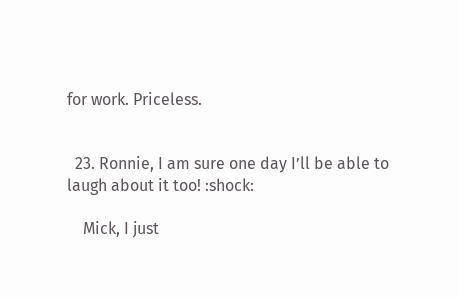for work. Priceless.


  23. Ronnie, I am sure one day I’ll be able to laugh about it too! :shock:

    Mick, I just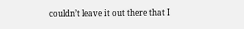couldn’t leave it out there that I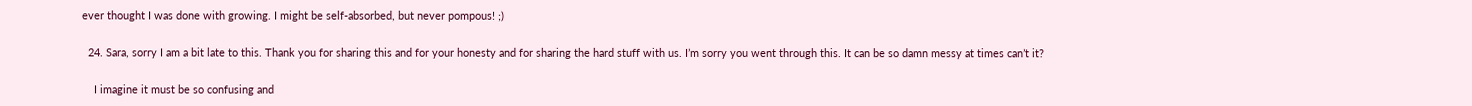ever thought I was done with growing. I might be self-absorbed, but never pompous! ;)

  24. Sara, sorry I am a bit late to this. Thank you for sharing this and for your honesty and for sharing the hard stuff with us. I’m sorry you went through this. It can be so damn messy at times can’t it?

    I imagine it must be so confusing and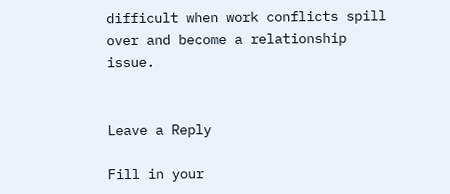difficult when work conflicts spill over and become a relationship issue.


Leave a Reply

Fill in your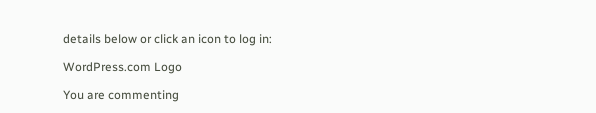details below or click an icon to log in:

WordPress.com Logo

You are commenting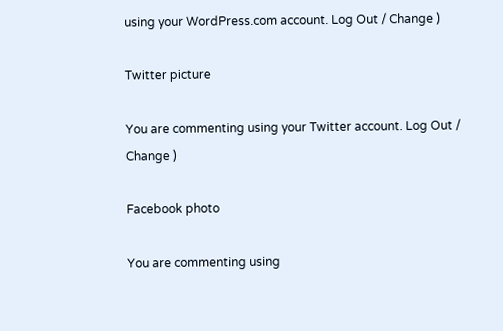using your WordPress.com account. Log Out / Change )

Twitter picture

You are commenting using your Twitter account. Log Out / Change )

Facebook photo

You are commenting using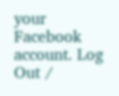your Facebook account. Log Out /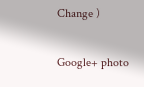Change )

Google+ photo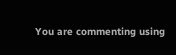You are commenting using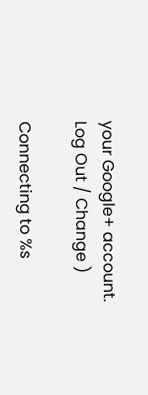your Google+ account. Log Out / Change )

Connecting to %s